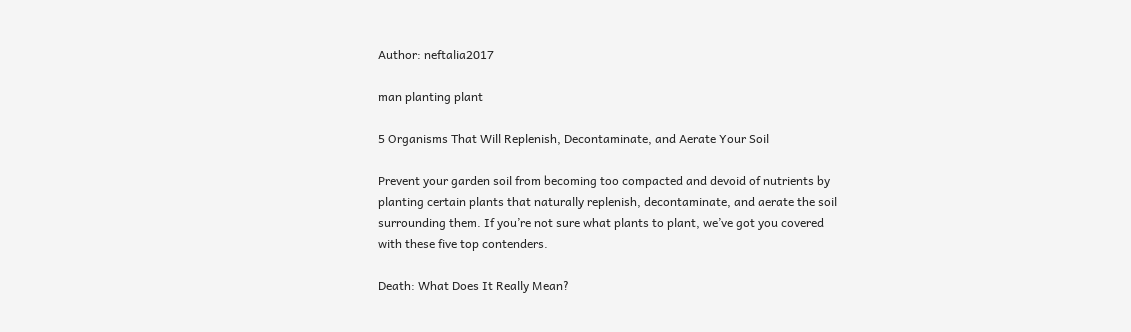Author: neftalia2017

man planting plant

5 Organisms That Will Replenish, Decontaminate, and Aerate Your Soil

Prevent your garden soil from becoming too compacted and devoid of nutrients by planting certain plants that naturally replenish, decontaminate, and aerate the soil surrounding them. If you’re not sure what plants to plant, we’ve got you covered with these five top contenders.

Death: What Does It Really Mean?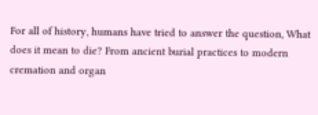For all of history, humans have tried to answer the question, What does it mean to die? From ancient burial practices to modern cremation and organ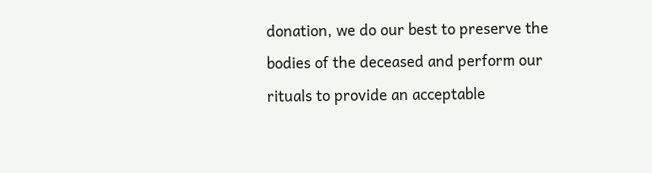donation, we do our best to preserve the bodies of the deceased and perform our rituals to provide an acceptable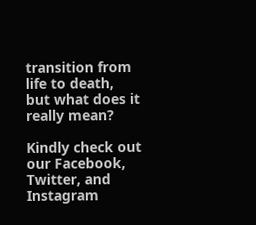transition from life to death, but what does it really mean?

Kindly check out our Facebook, Twitter, and Instagram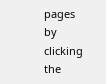pages by clicking the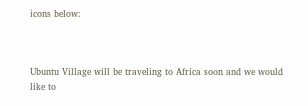icons below:



Ubuntu Village will be traveling to Africa soon and we would like to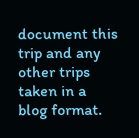document this trip and any other trips taken in a blog format.